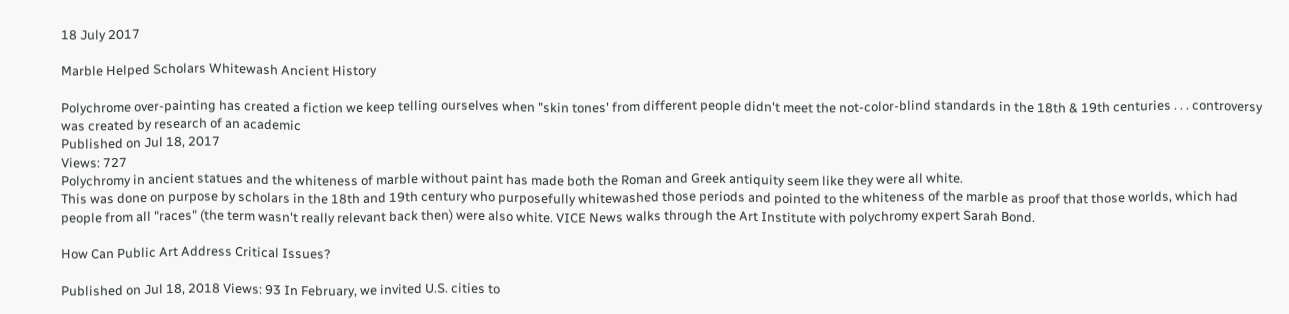18 July 2017

Marble Helped Scholars Whitewash Ancient History

Polychrome over-painting has created a fiction we keep telling ourselves when "skin tones' from different people didn't meet the not-color-blind standards in the 18th & 19th centuries . . . controversy was created by research of an academic
Published on Jul 18, 2017
Views: 727
Polychromy in ancient statues and the whiteness of marble without paint has made both the Roman and Greek antiquity seem like they were all white.
This was done on purpose by scholars in the 18th and 19th century who purposefully whitewashed those periods and pointed to the whiteness of the marble as proof that those worlds, which had people from all "races" (the term wasn't really relevant back then) were also white. VICE News walks through the Art Institute with polychromy expert Sarah Bond.

How Can Public Art Address Critical Issues?

Published on Jul 18, 2018 Views: 93 In February, we invited U.S. cities to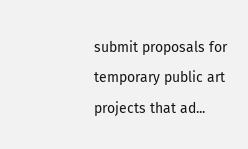submit proposals for temporary public art projects that ad...